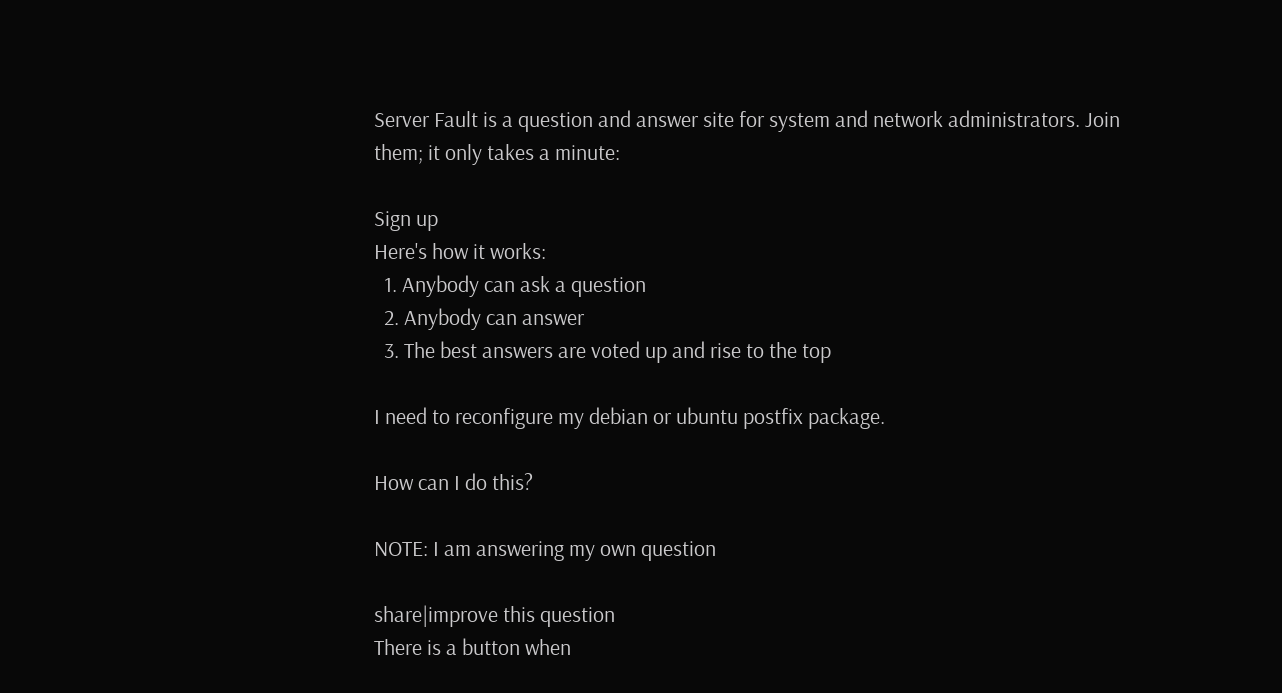Server Fault is a question and answer site for system and network administrators. Join them; it only takes a minute:

Sign up
Here's how it works:
  1. Anybody can ask a question
  2. Anybody can answer
  3. The best answers are voted up and rise to the top

I need to reconfigure my debian or ubuntu postfix package.

How can I do this?

NOTE: I am answering my own question

share|improve this question
There is a button when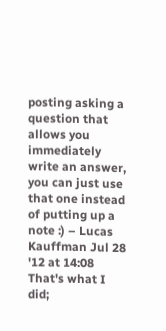posting asking a question that allows you immediately write an answer, you can just use that one instead of putting up a note :) – Lucas Kauffman Jul 28 '12 at 14:08
That's what I did;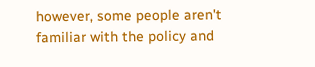however, some people aren't familiar with the policy and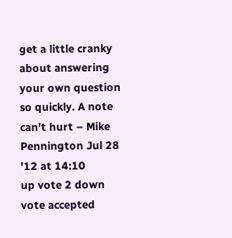get a little cranky about answering your own question so quickly. A note can't hurt – Mike Pennington Jul 28 '12 at 14:10
up vote 2 down vote accepted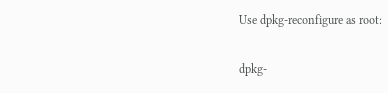Use dpkg-reconfigure as root:

dpkg-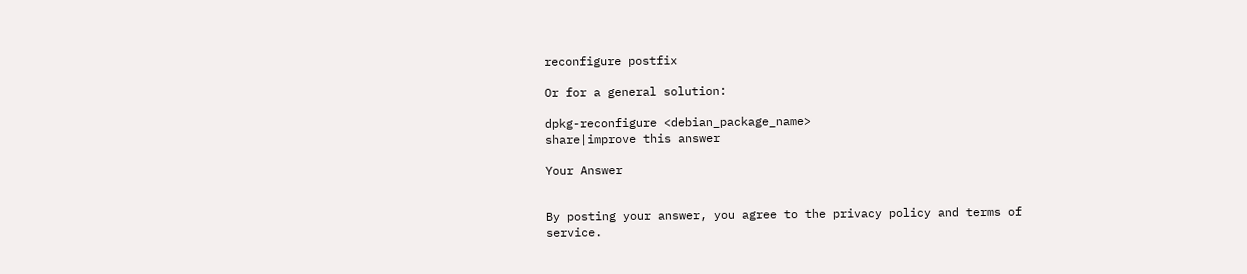reconfigure postfix

Or for a general solution:

dpkg-reconfigure <debian_package_name>
share|improve this answer

Your Answer


By posting your answer, you agree to the privacy policy and terms of service.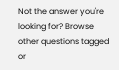Not the answer you're looking for? Browse other questions tagged or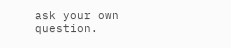ask your own question.